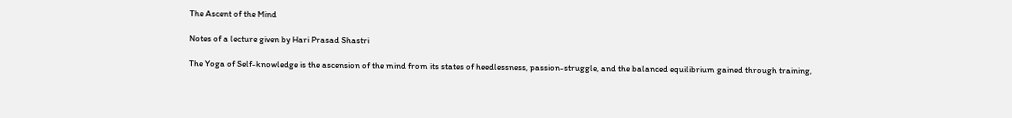The Ascent of the Mind

Notes of a lecture given by Hari Prasad Shastri

The Yoga of Self-knowledge is the ascension of the mind from its states of heedlessness, passion-struggle, and the balanced equilibrium gained through training,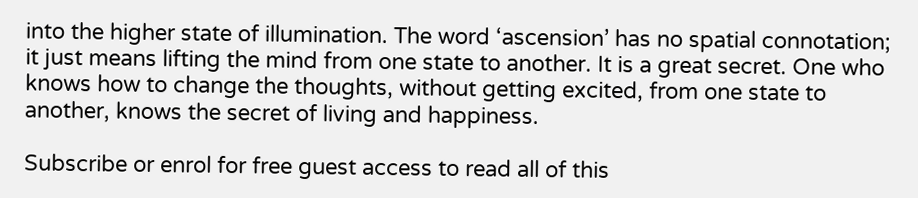into the higher state of illumination. The word ‘ascension’ has no spatial connotation; it just means lifting the mind from one state to another. It is a great secret. One who knows how to change the thoughts, without getting excited, from one state to another, knows the secret of living and happiness.

Subscribe or enrol for free guest access to read all of this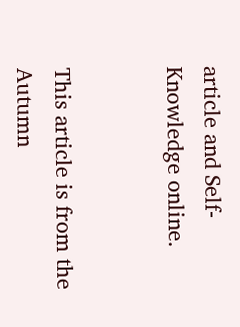article and Self-Knowledge online.


This article is from the Autumn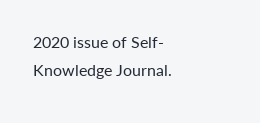2020 issue of Self-Knowledge Journal.